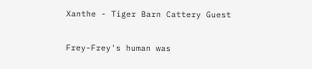Xanthe - Tiger Barn Cattery Guest

Frey-Frey's human was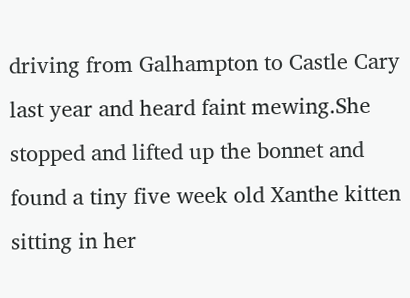driving from Galhampton to Castle Cary last year and heard faint mewing.She stopped and lifted up the bonnet and found a tiny five week old Xanthe kitten sitting in her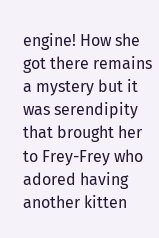engine! How she got there remains a mystery but it was serendipity that brought her to Frey-Frey who adored having another kitten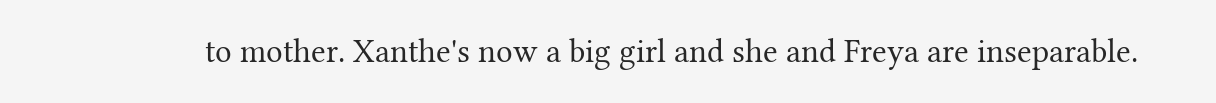to mother. Xanthe's now a big girl and she and Freya are inseparable.